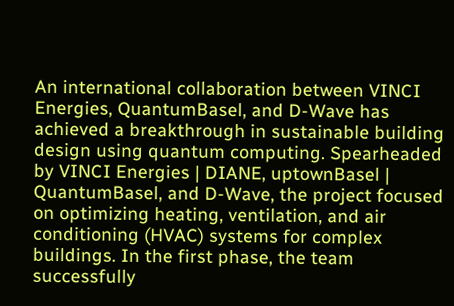An international collaboration between VINCI Energies, QuantumBasel, and D-Wave has achieved a breakthrough in sustainable building design using quantum computing. Spearheaded by VINCI Energies | DIANE, uptownBasel | QuantumBasel, and D-Wave, the project focused on optimizing heating, ventilation, and air conditioning (HVAC) systems for complex buildings. In the first phase, the team successfully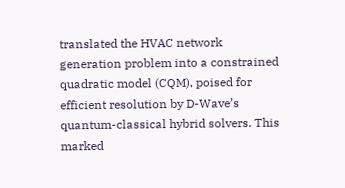translated the HVAC network generation problem into a constrained quadratic model (CQM), poised for efficient resolution by D-Wave’s quantum-classical hybrid solvers. This marked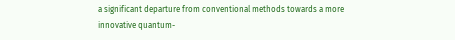a significant departure from conventional methods towards a more innovative quantum-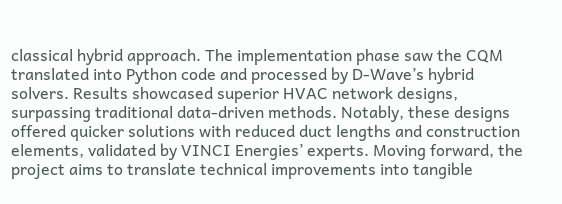classical hybrid approach. The implementation phase saw the CQM translated into Python code and processed by D-Wave’s hybrid solvers. Results showcased superior HVAC network designs, surpassing traditional data-driven methods. Notably, these designs offered quicker solutions with reduced duct lengths and construction elements, validated by VINCI Energies’ experts. Moving forward, the project aims to translate technical improvements into tangible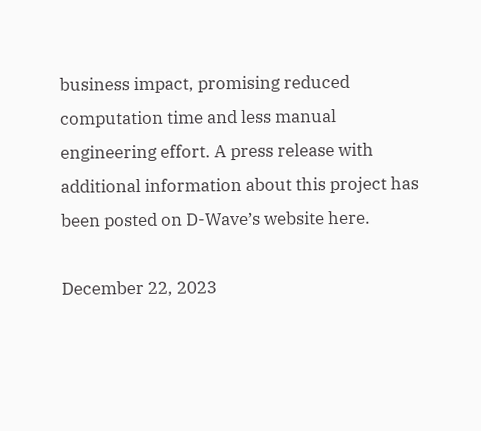business impact, promising reduced computation time and less manual engineering effort. A press release with additional information about this project has been posted on D-Wave’s website here.

December 22, 2023